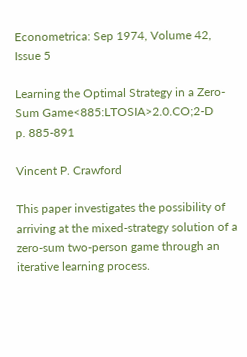Econometrica: Sep 1974, Volume 42, Issue 5

Learning the Optimal Strategy in a Zero-Sum Game<885:LTOSIA>2.0.CO;2-D
p. 885-891

Vincent P. Crawford

This paper investigates the possibility of arriving at the mixed-strategy solution of a zero-sum two-person game through an iterative learning process.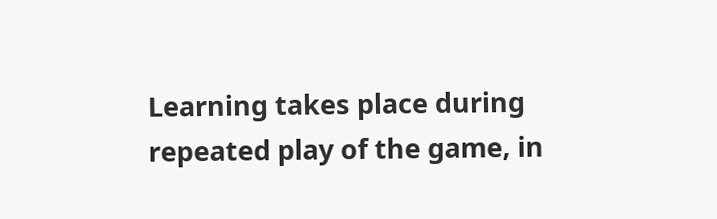Learning takes place during repeated play of the game, in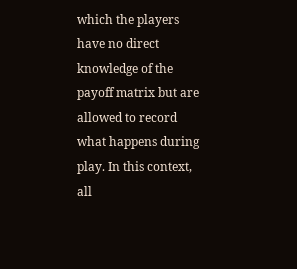which the players have no direct knowledge of the payoff matrix but are allowed to record what happens during play. In this context, all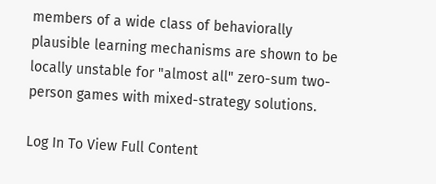members of a wide class of behaviorally plausible learning mechanisms are shown to be locally unstable for "almost all" zero-sum two-person games with mixed-strategy solutions.

Log In To View Full Content